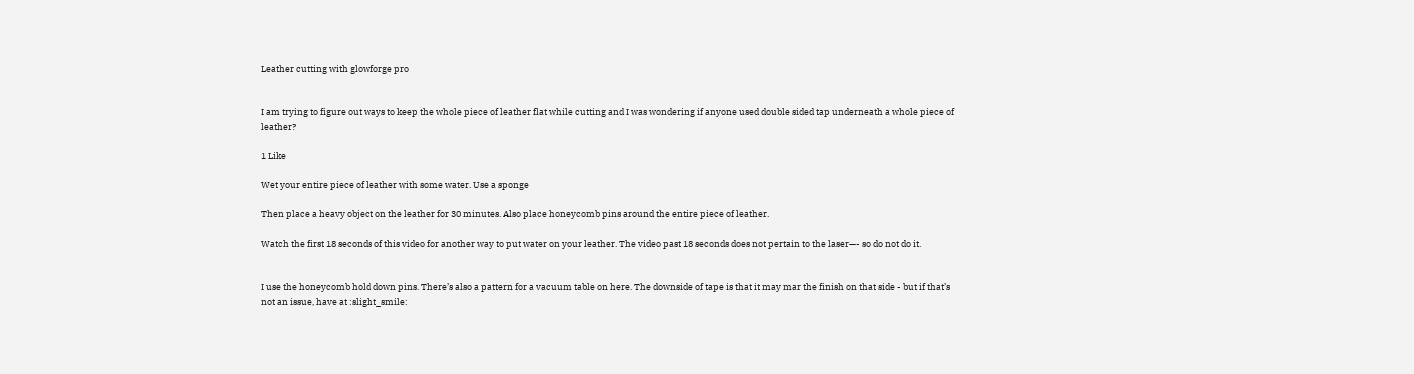Leather cutting with glowforge pro


I am trying to figure out ways to keep the whole piece of leather flat while cutting and I was wondering if anyone used double sided tap underneath a whole piece of leather?

1 Like

Wet your entire piece of leather with some water. Use a sponge

Then place a heavy object on the leather for 30 minutes. Also place honeycomb pins around the entire piece of leather.

Watch the first 18 seconds of this video for another way to put water on your leather. The video past 18 seconds does not pertain to the laser—- so do not do it.


I use the honeycomb hold down pins. There’s also a pattern for a vacuum table on here. The downside of tape is that it may mar the finish on that side - but if that’s not an issue, have at :slight_smile: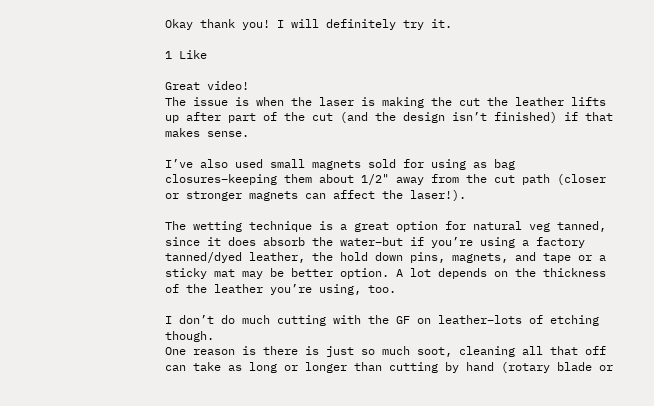Okay thank you! I will definitely try it.

1 Like

Great video!
The issue is when the laser is making the cut the leather lifts up after part of the cut (and the design isn’t finished) if that makes sense.

I’ve also used small magnets sold for using as bag closures–keeping them about 1/2" away from the cut path (closer or stronger magnets can affect the laser!).

The wetting technique is a great option for natural veg tanned, since it does absorb the water–but if you’re using a factory tanned/dyed leather, the hold down pins, magnets, and tape or a sticky mat may be better option. A lot depends on the thickness of the leather you’re using, too.

I don’t do much cutting with the GF on leather–lots of etching though.
One reason is there is just so much soot, cleaning all that off can take as long or longer than cutting by hand (rotary blade or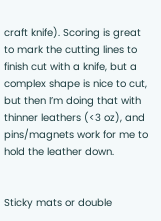craft knife). Scoring is great to mark the cutting lines to finish cut with a knife, but a complex shape is nice to cut, but then I’m doing that with thinner leathers (<3 oz), and pins/magnets work for me to hold the leather down.


Sticky mats or double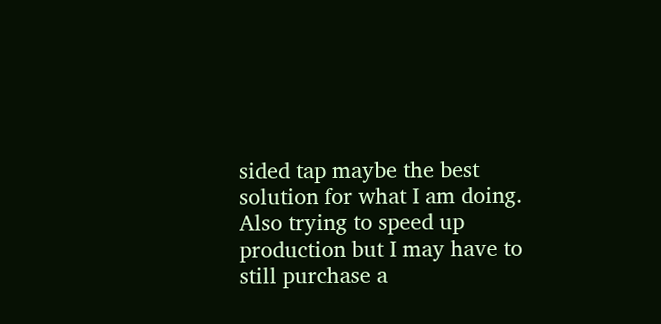sided tap maybe the best solution for what I am doing. Also trying to speed up production but I may have to still purchase a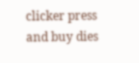clicker press and buy dies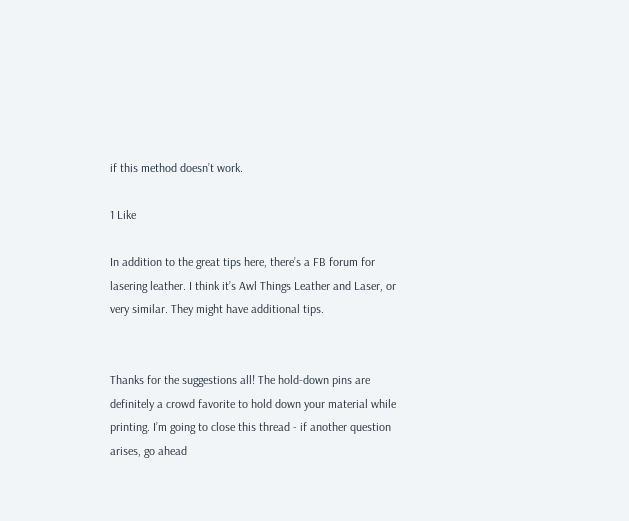if this method doesn’t work.

1 Like

In addition to the great tips here, there’s a FB forum for lasering leather. I think it’s Awl Things Leather and Laser, or very similar. They might have additional tips.


Thanks for the suggestions all! The hold-down pins are definitely a crowd favorite to hold down your material while printing. I’m going to close this thread - if another question arises, go ahead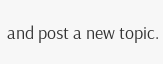and post a new topic.